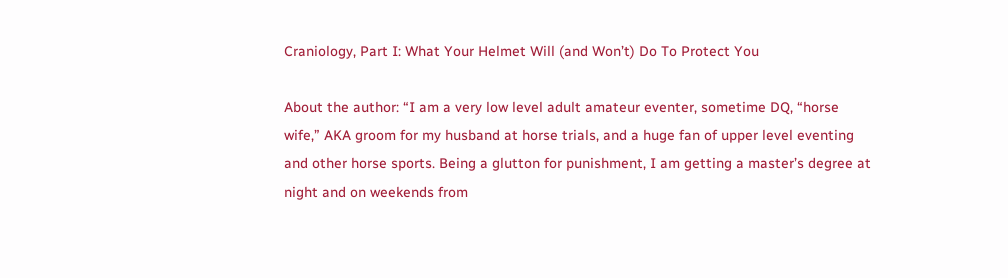Craniology, Part I: What Your Helmet Will (and Won’t) Do To Protect You

About the author: “I am a very low level adult amateur eventer, sometime DQ, “horse wife,” AKA groom for my husband at horse trials, and a huge fan of upper level eventing and other horse sports. Being a glutton for punishment, I am getting a master’s degree at night and on weekends from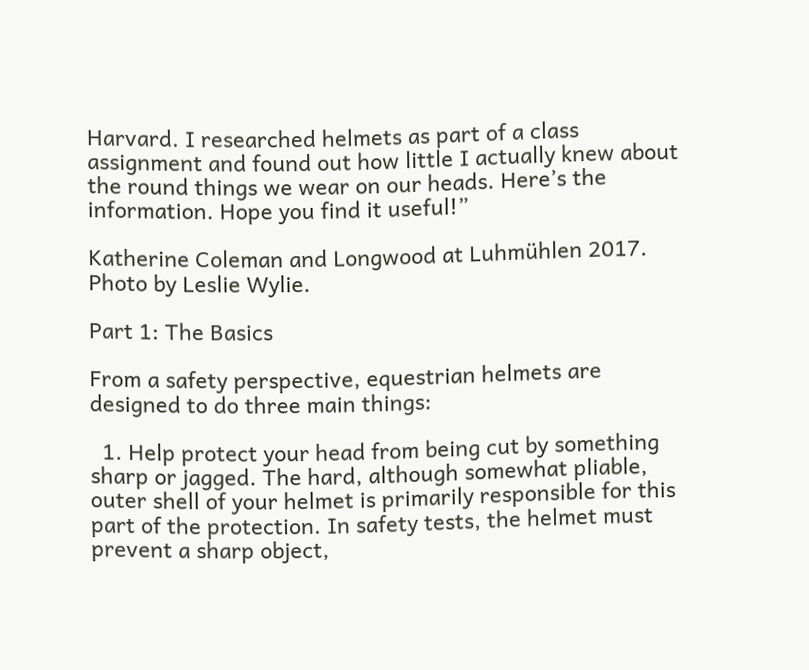Harvard. I researched helmets as part of a class assignment and found out how little I actually knew about the round things we wear on our heads. Here’s the information. Hope you find it useful!”

Katherine Coleman and Longwood at Luhmühlen 2017. Photo by Leslie Wylie.

Part 1: The Basics

From a safety perspective, equestrian helmets are designed to do three main things:

  1. Help protect your head from being cut by something sharp or jagged. The hard, although somewhat pliable, outer shell of your helmet is primarily responsible for this part of the protection. In safety tests, the helmet must prevent a sharp object,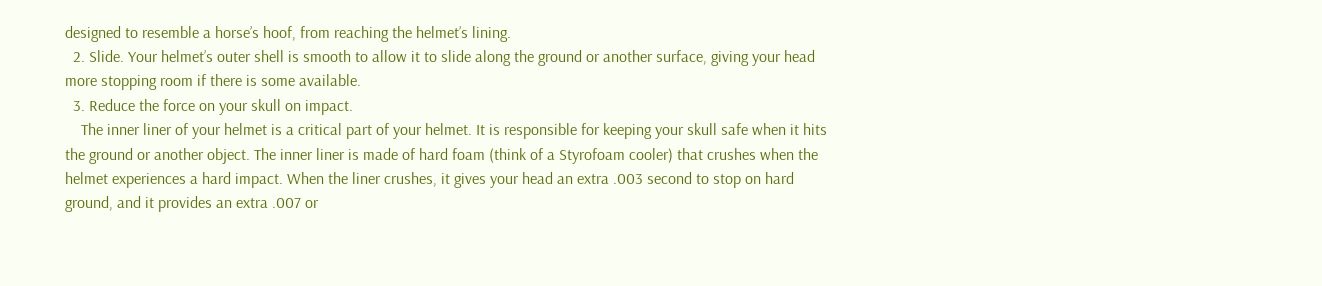designed to resemble a horse’s hoof, from reaching the helmet’s lining.
  2. Slide. Your helmet’s outer shell is smooth to allow it to slide along the ground or another surface, giving your head more stopping room if there is some available.
  3. Reduce the force on your skull on impact.
    The inner liner of your helmet is a critical part of your helmet. It is responsible for keeping your skull safe when it hits the ground or another object. The inner liner is made of hard foam (think of a Styrofoam cooler) that crushes when the helmet experiences a hard impact. When the liner crushes, it gives your head an extra .003 second to stop on hard ground, and it provides an extra .007 or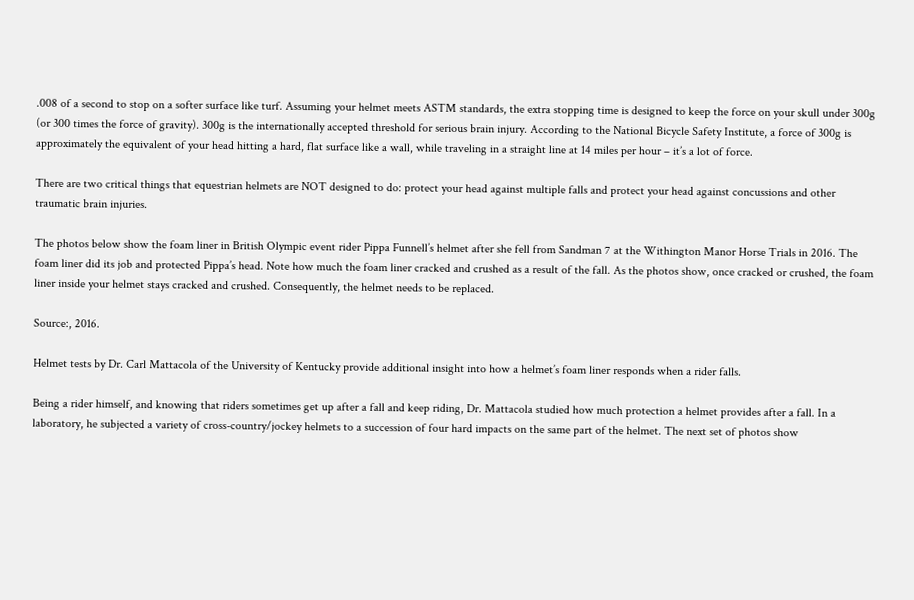.008 of a second to stop on a softer surface like turf. Assuming your helmet meets ASTM standards, the extra stopping time is designed to keep the force on your skull under 300g (or 300 times the force of gravity). 300g is the internationally accepted threshold for serious brain injury. According to the National Bicycle Safety Institute, a force of 300g is approximately the equivalent of your head hitting a hard, flat surface like a wall, while traveling in a straight line at 14 miles per hour – it’s a lot of force.

There are two critical things that equestrian helmets are NOT designed to do: protect your head against multiple falls and protect your head against concussions and other traumatic brain injuries.

The photos below show the foam liner in British Olympic event rider Pippa Funnell’s helmet after she fell from Sandman 7 at the Withington Manor Horse Trials in 2016. The foam liner did its job and protected Pippa’s head. Note how much the foam liner cracked and crushed as a result of the fall. As the photos show, once cracked or crushed, the foam liner inside your helmet stays cracked and crushed. Consequently, the helmet needs to be replaced.

Source:, 2016.

Helmet tests by Dr. Carl Mattacola of the University of Kentucky provide additional insight into how a helmet’s foam liner responds when a rider falls.

Being a rider himself, and knowing that riders sometimes get up after a fall and keep riding, Dr. Mattacola studied how much protection a helmet provides after a fall. In a laboratory, he subjected a variety of cross-country/jockey helmets to a succession of four hard impacts on the same part of the helmet. The next set of photos show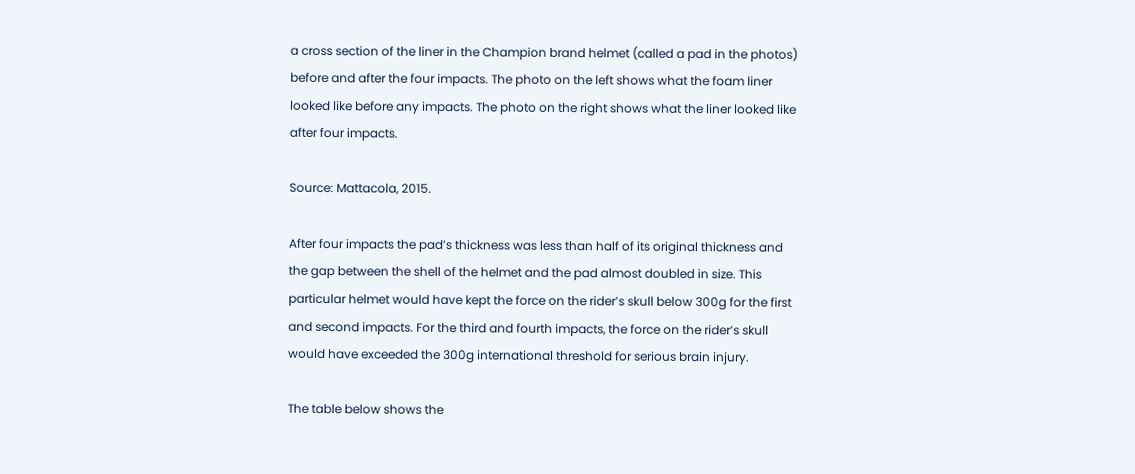a cross section of the liner in the Champion brand helmet (called a pad in the photos) before and after the four impacts. The photo on the left shows what the foam liner looked like before any impacts. The photo on the right shows what the liner looked like after four impacts.

Source: Mattacola, 2015.

After four impacts the pad’s thickness was less than half of its original thickness and the gap between the shell of the helmet and the pad almost doubled in size. This particular helmet would have kept the force on the rider’s skull below 300g for the first and second impacts. For the third and fourth impacts, the force on the rider’s skull would have exceeded the 300g international threshold for serious brain injury.

The table below shows the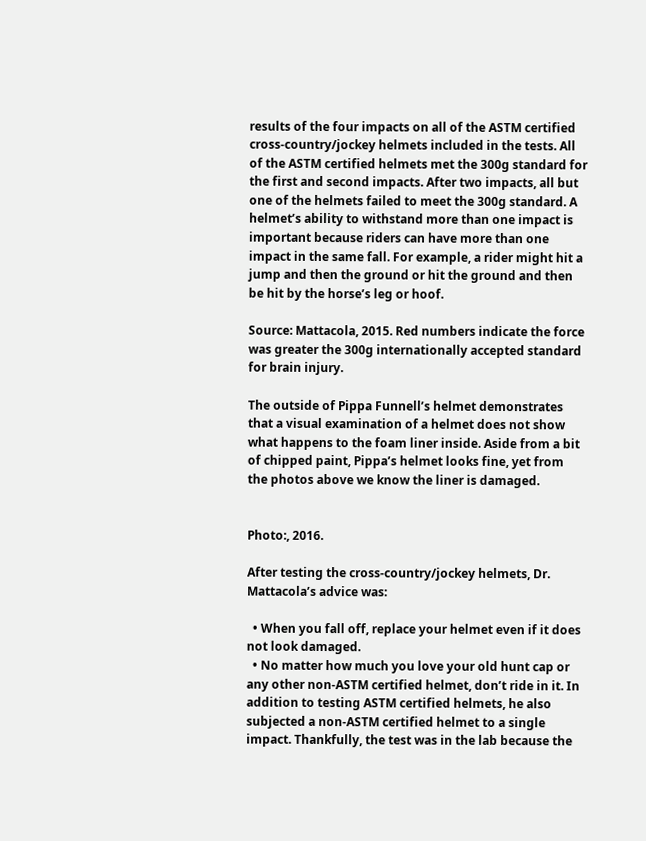results of the four impacts on all of the ASTM certified cross-country/jockey helmets included in the tests. All of the ASTM certified helmets met the 300g standard for the first and second impacts. After two impacts, all but one of the helmets failed to meet the 300g standard. A helmet’s ability to withstand more than one impact is important because riders can have more than one impact in the same fall. For example, a rider might hit a jump and then the ground or hit the ground and then be hit by the horse’s leg or hoof.

Source: Mattacola, 2015. Red numbers indicate the force was greater the 300g internationally accepted standard for brain injury.

The outside of Pippa Funnell’s helmet demonstrates that a visual examination of a helmet does not show what happens to the foam liner inside. Aside from a bit of chipped paint, Pippa’s helmet looks fine, yet from the photos above we know the liner is damaged.


Photo:, 2016.

After testing the cross-country/jockey helmets, Dr. Mattacola’s advice was:

  • When you fall off, replace your helmet even if it does not look damaged.
  • No matter how much you love your old hunt cap or any other non-ASTM certified helmet, don’t ride in it. In addition to testing ASTM certified helmets, he also subjected a non-ASTM certified helmet to a single impact. Thankfully, the test was in the lab because the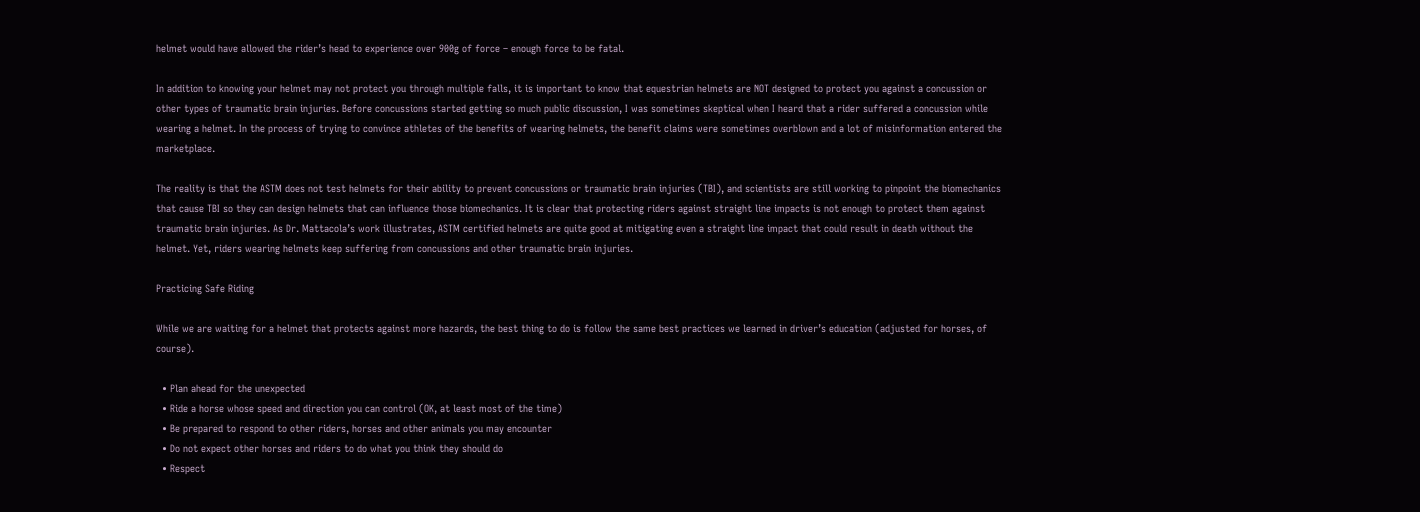helmet would have allowed the rider’s head to experience over 900g of force – enough force to be fatal.

In addition to knowing your helmet may not protect you through multiple falls, it is important to know that equestrian helmets are NOT designed to protect you against a concussion or other types of traumatic brain injuries. Before concussions started getting so much public discussion, I was sometimes skeptical when I heard that a rider suffered a concussion while wearing a helmet. In the process of trying to convince athletes of the benefits of wearing helmets, the benefit claims were sometimes overblown and a lot of misinformation entered the marketplace.

The reality is that the ASTM does not test helmets for their ability to prevent concussions or traumatic brain injuries (TBI), and scientists are still working to pinpoint the biomechanics that cause TBI so they can design helmets that can influence those biomechanics. It is clear that protecting riders against straight line impacts is not enough to protect them against traumatic brain injuries. As Dr. Mattacola’s work illustrates, ASTM certified helmets are quite good at mitigating even a straight line impact that could result in death without the helmet. Yet, riders wearing helmets keep suffering from concussions and other traumatic brain injuries.

Practicing Safe Riding

While we are waiting for a helmet that protects against more hazards, the best thing to do is follow the same best practices we learned in driver’s education (adjusted for horses, of course).

  • Plan ahead for the unexpected
  • Ride a horse whose speed and direction you can control (OK, at least most of the time)
  • Be prepared to respond to other riders, horses and other animals you may encounter
  • Do not expect other horses and riders to do what you think they should do
  • Respect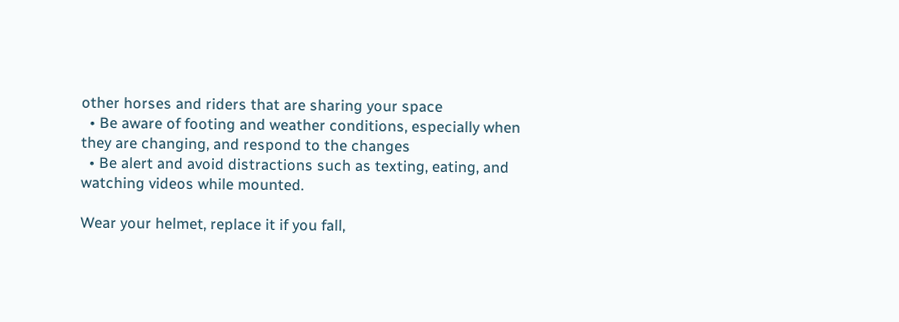other horses and riders that are sharing your space
  • Be aware of footing and weather conditions, especially when they are changing, and respond to the changes
  • Be alert and avoid distractions such as texting, eating, and watching videos while mounted.

Wear your helmet, replace it if you fall,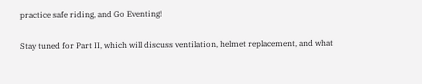practice safe riding, and Go Eventing!

Stay tuned for Part II, which will discuss ventilation, helmet replacement, and what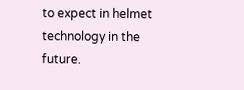to expect in helmet technology in the future.